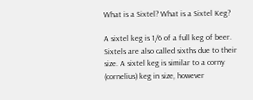What is a Sixtel? What is a Sixtel Keg?

A sixtel keg is 1/6 of a full keg of beer. Sixtels are also called sixths due to their size. A sixtel keg is similar to a corny (cornelius) keg in size, however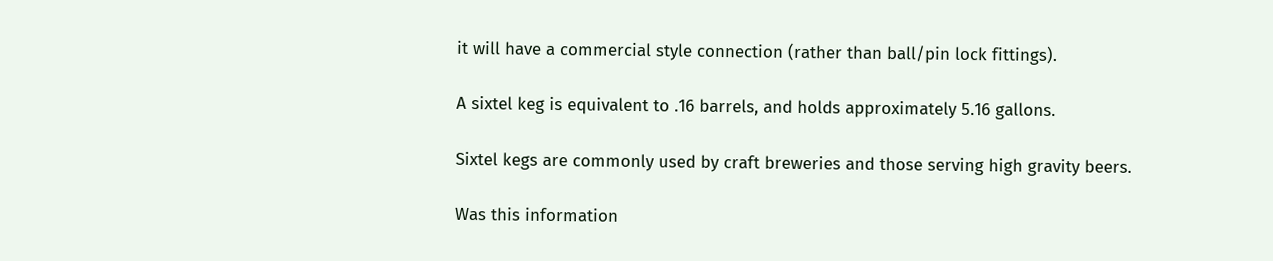it will have a commercial style connection (rather than ball/pin lock fittings).

A sixtel keg is equivalent to .16 barrels, and holds approximately 5.16 gallons.

Sixtel kegs are commonly used by craft breweries and those serving high gravity beers.

Was this information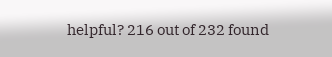helpful? 216 out of 232 found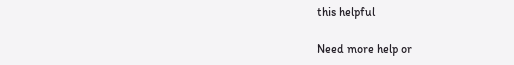this helpful

Need more help or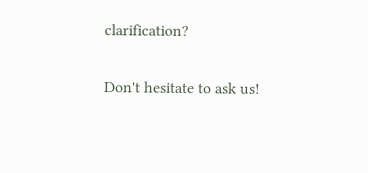clarification?

Don't hesitate to ask us!